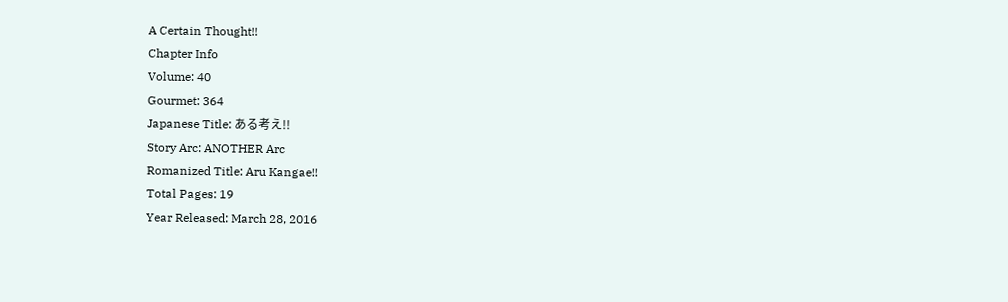A Certain Thought!!
Chapter Info
Volume: 40
Gourmet: 364
Japanese Title: ある考え!!
Story Arc: ANOTHER Arc
Romanized Title: Aru Kangae!!
Total Pages: 19
Year Released: March 28, 2016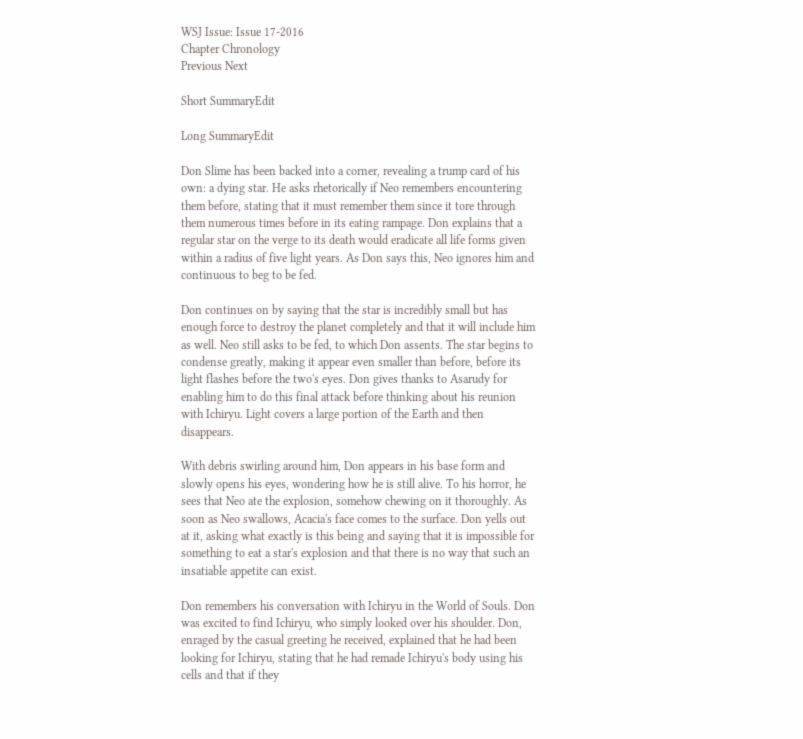WSJ Issue: Issue 17-2016
Chapter Chronology
Previous Next

Short SummaryEdit

Long SummaryEdit

Don Slime has been backed into a corner, revealing a trump card of his own: a dying star. He asks rhetorically if Neo remembers encountering them before, stating that it must remember them since it tore through them numerous times before in its eating rampage. Don explains that a regular star on the verge to its death would eradicate all life forms given within a radius of five light years. As Don says this, Neo ignores him and continuous to beg to be fed.

Don continues on by saying that the star is incredibly small but has enough force to destroy the planet completely and that it will include him as well. Neo still asks to be fed, to which Don assents. The star begins to condense greatly, making it appear even smaller than before, before its light flashes before the two's eyes. Don gives thanks to Asarudy for enabling him to do this final attack before thinking about his reunion with Ichiryu. Light covers a large portion of the Earth and then disappears.

With debris swirling around him, Don appears in his base form and slowly opens his eyes, wondering how he is still alive. To his horror, he sees that Neo ate the explosion, somehow chewing on it thoroughly. As soon as Neo swallows, Acacia's face comes to the surface. Don yells out at it, asking what exactly is this being and saying that it is impossible for something to eat a star's explosion and that there is no way that such an insatiable appetite can exist.

Don remembers his conversation with Ichiryu in the World of Souls. Don was excited to find Ichiryu, who simply looked over his shoulder. Don, enraged by the casual greeting he received, explained that he had been looking for Ichiryu, stating that he had remade Ichiryu's body using his cells and that if they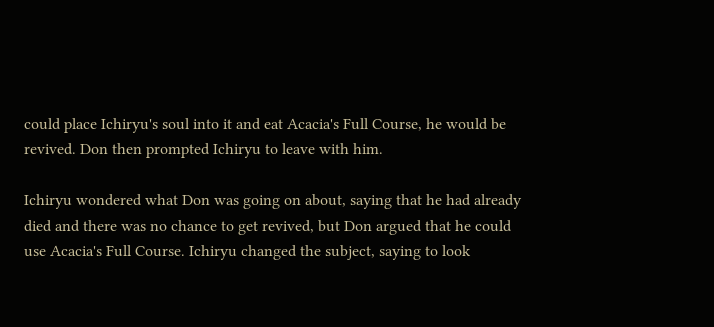could place Ichiryu's soul into it and eat Acacia's Full Course, he would be revived. Don then prompted Ichiryu to leave with him.

Ichiryu wondered what Don was going on about, saying that he had already died and there was no chance to get revived, but Don argued that he could use Acacia's Full Course. Ichiryu changed the subject, saying to look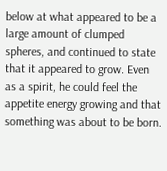below at what appeared to be a large amount of clumped spheres, and continued to state that it appeared to grow. Even as a spirit, he could feel the appetite energy growing and that something was about to be born.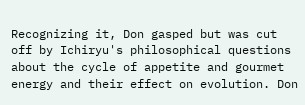Recognizing it, Don gasped but was cut off by Ichiryu's philosophical questions about the cycle of appetite and gourmet energy and their effect on evolution. Don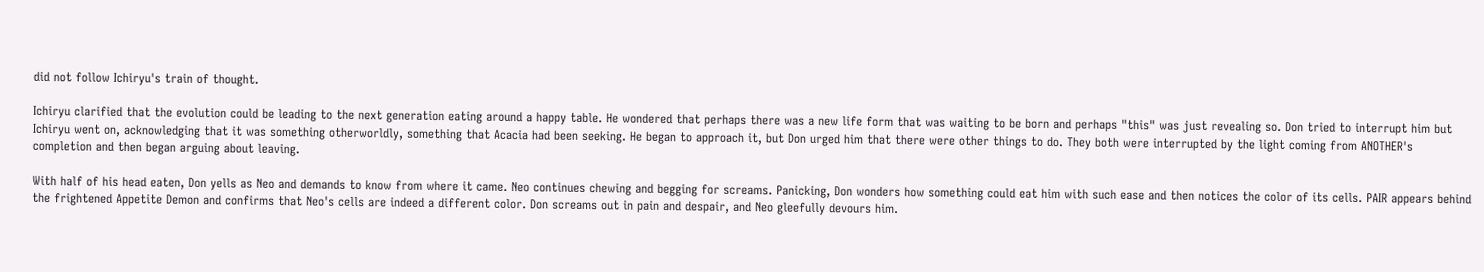did not follow Ichiryu's train of thought.

Ichiryu clarified that the evolution could be leading to the next generation eating around a happy table. He wondered that perhaps there was a new life form that was waiting to be born and perhaps "this" was just revealing so. Don tried to interrupt him but Ichiryu went on, acknowledging that it was something otherworldly, something that Acacia had been seeking. He began to approach it, but Don urged him that there were other things to do. They both were interrupted by the light coming from ANOTHER's completion and then began arguing about leaving.

With half of his head eaten, Don yells as Neo and demands to know from where it came. Neo continues chewing and begging for screams. Panicking, Don wonders how something could eat him with such ease and then notices the color of its cells. PAIR appears behind the frightened Appetite Demon and confirms that Neo's cells are indeed a different color. Don screams out in pain and despair, and Neo gleefully devours him.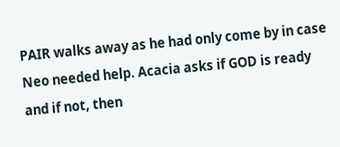PAIR walks away as he had only come by in case Neo needed help. Acacia asks if GOD is ready and if not, then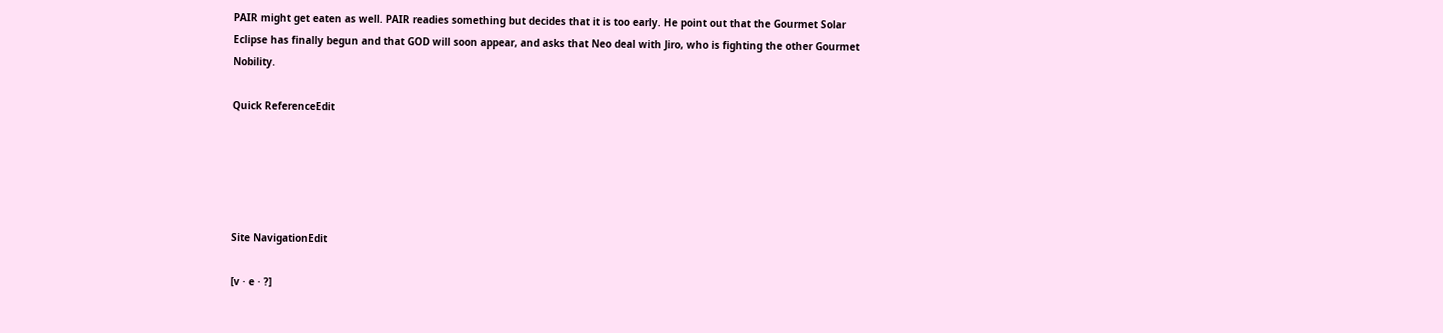PAIR might get eaten as well. PAIR readies something but decides that it is too early. He point out that the Gourmet Solar Eclipse has finally begun and that GOD will soon appear, and asks that Neo deal with Jiro, who is fighting the other Gourmet Nobility.

Quick ReferenceEdit





Site NavigationEdit

[v · e · ?]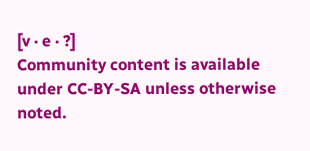[v · e · ?]
Community content is available under CC-BY-SA unless otherwise noted.